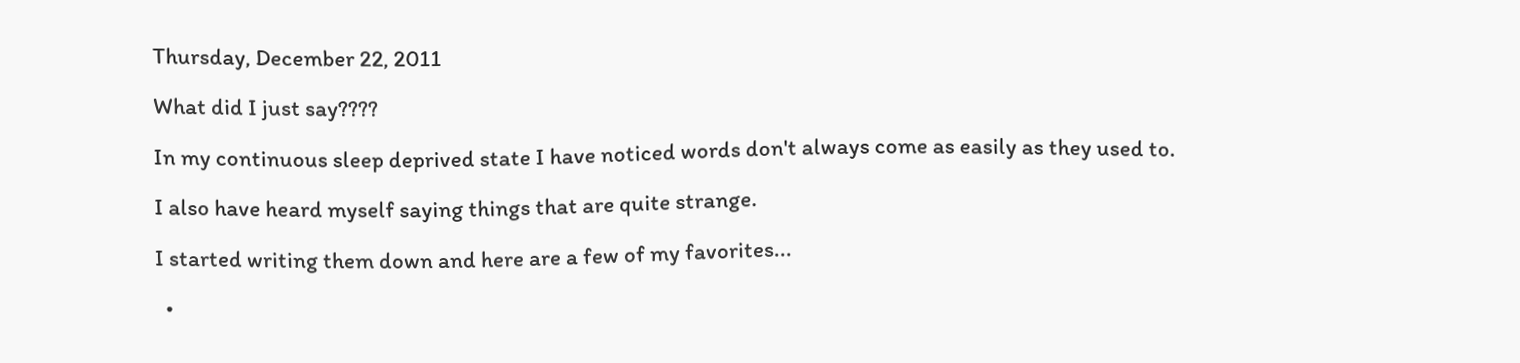Thursday, December 22, 2011

What did I just say????

In my continuous sleep deprived state I have noticed words don't always come as easily as they used to.

I also have heard myself saying things that are quite strange.

I started writing them down and here are a few of my favorites...

  •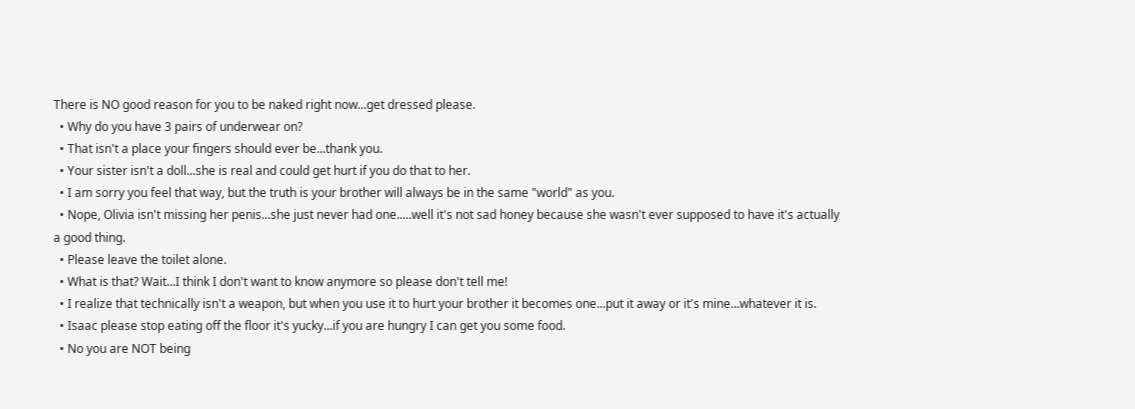There is NO good reason for you to be naked right now...get dressed please.
  • Why do you have 3 pairs of underwear on?
  • That isn't a place your fingers should ever be...thank you.
  • Your sister isn't a doll...she is real and could get hurt if you do that to her.
  • I am sorry you feel that way, but the truth is your brother will always be in the same "world" as you.
  • Nope, Olivia isn't missing her penis...she just never had one.....well it's not sad honey because she wasn't ever supposed to have it's actually a good thing.
  • Please leave the toilet alone.
  • What is that? Wait...I think I don't want to know anymore so please don't tell me!
  • I realize that technically isn't a weapon, but when you use it to hurt your brother it becomes one...put it away or it's mine...whatever it is.
  • Isaac please stop eating off the floor it's yucky...if you are hungry I can get you some food.
  • No you are NOT being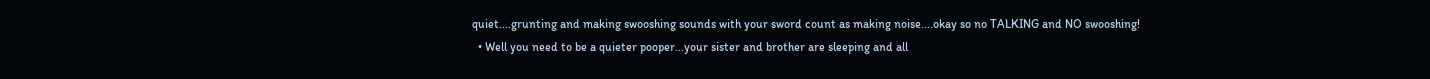quiet....grunting and making swooshing sounds with your sword count as making noise....okay so no TALKING and NO swooshing!
  • Well you need to be a quieter pooper...your sister and brother are sleeping and all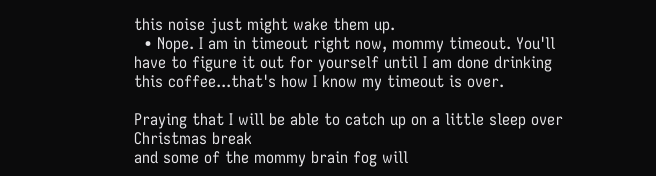this noise just might wake them up.
  • Nope. I am in timeout right now, mommy timeout. You'll have to figure it out for yourself until I am done drinking this coffee...that's how I know my timeout is over.

Praying that I will be able to catch up on a little sleep over Christmas break
and some of the mommy brain fog will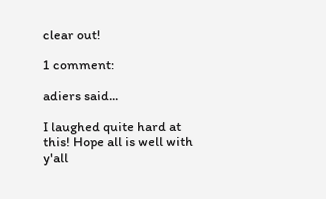clear out!

1 comment:

adiers said...

I laughed quite hard at this! Hope all is well with y'all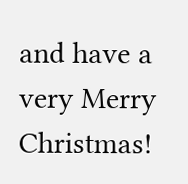and have a very Merry Christmas!